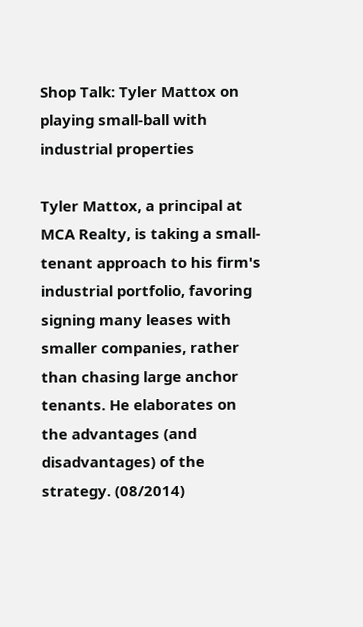Shop Talk: Tyler Mattox on playing small-ball with industrial properties

Tyler Mattox, a principal at MCA Realty, is taking a small-tenant approach to his firm's industrial portfolio, favoring signing many leases with smaller companies, rather than chasing large anchor tenants. He elaborates on the advantages (and disadvantages) of the strategy. (08/2014)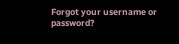Forgot your username or password?